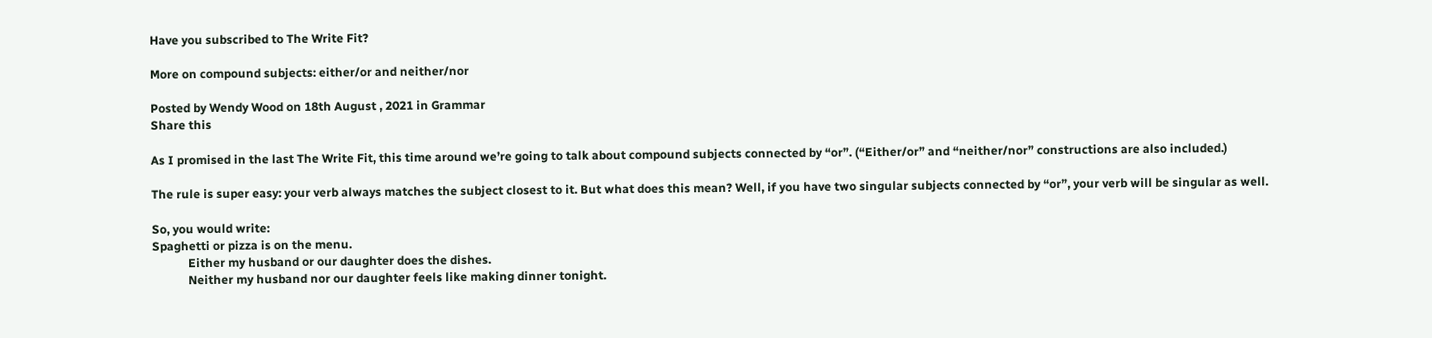Have you subscribed to The Write Fit?

More on compound subjects: either/or and neither/nor

Posted by Wendy Wood on 18th August , 2021 in Grammar
Share this

As I promised in the last The Write Fit, this time around we’re going to talk about compound subjects connected by “or”. (“Either/or” and “neither/nor” constructions are also included.)

The rule is super easy: your verb always matches the subject closest to it. But what does this mean? Well, if you have two singular subjects connected by “or”, your verb will be singular as well.

So, you would write:
Spaghetti or pizza is on the menu.
            Either my husband or our daughter does the dishes.
            Neither my husband nor our daughter feels like making dinner tonight.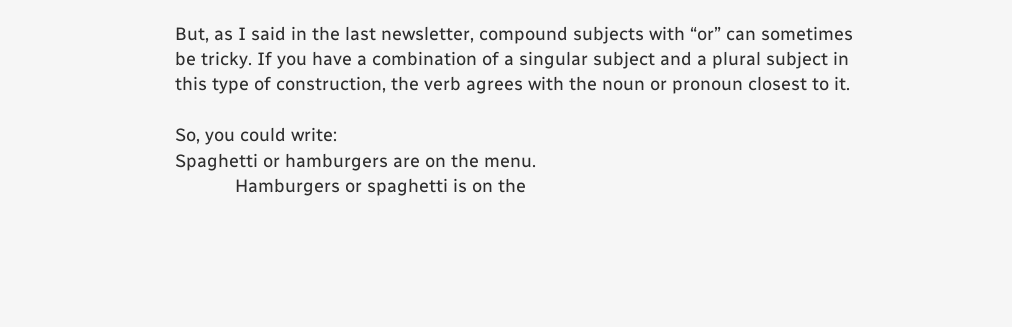But, as I said in the last newsletter, compound subjects with “or” can sometimes be tricky. If you have a combination of a singular subject and a plural subject in this type of construction, the verb agrees with the noun or pronoun closest to it.

So, you could write:
Spaghetti or hamburgers are on the menu.
            Hamburgers or spaghetti is on the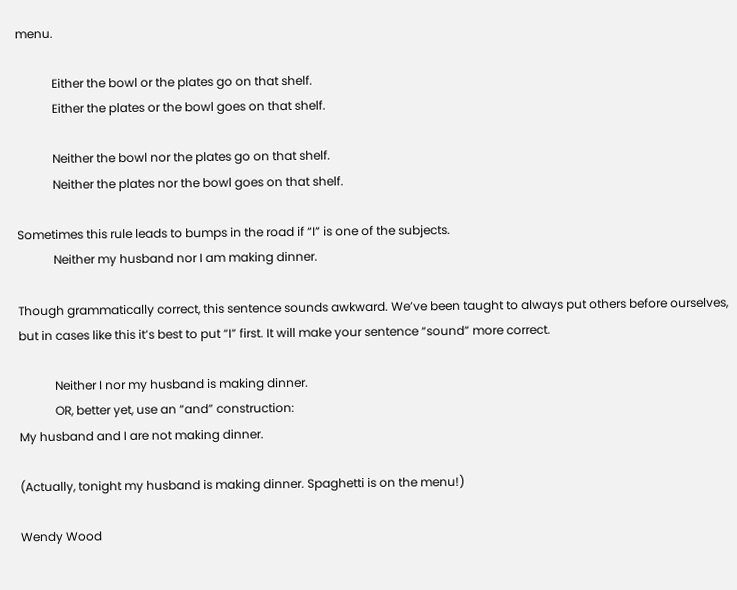menu.

            Either the bowl or the plates go on that shelf.
            Either the plates or the bowl goes on that shelf.

            Neither the bowl nor the plates go on that shelf.
            Neither the plates nor the bowl goes on that shelf.

Sometimes this rule leads to bumps in the road if “I” is one of the subjects.
            Neither my husband nor I am making dinner.

Though grammatically correct, this sentence sounds awkward. We’ve been taught to always put others before ourselves, but in cases like this it’s best to put “I” first. It will make your sentence “sound” more correct.

            Neither I nor my husband is making dinner.
            OR, better yet, use an “and” construction:
My husband and I are not making dinner.

(Actually, tonight my husband is making dinner. Spaghetti is on the menu!)

Wendy Wood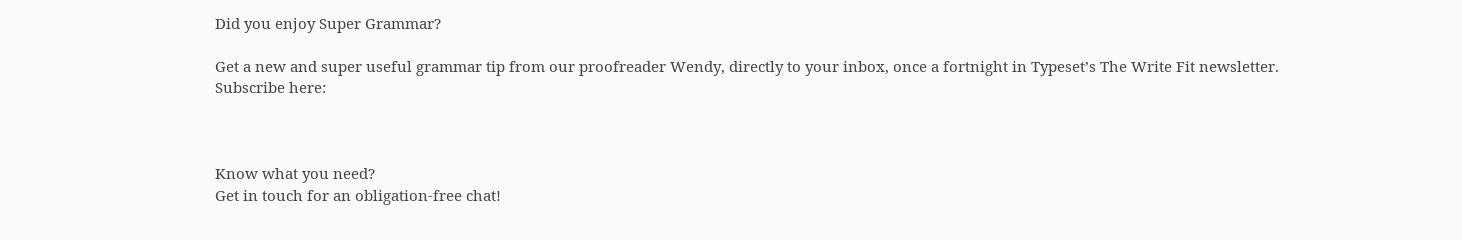Did you enjoy Super Grammar?

Get a new and super useful grammar tip from our proofreader Wendy, directly to your inbox, once a fortnight in Typeset’s The Write Fit newsletter. Subscribe here:



Know what you need?
Get in touch for an obligation-free chat!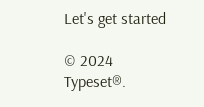Let's get started

© 2024 Typeset®.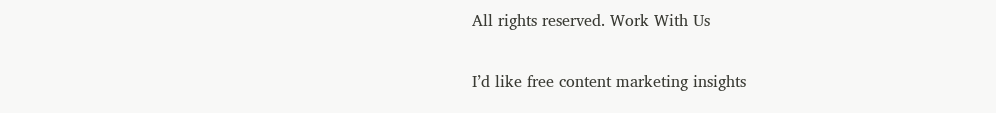All rights reserved. Work With Us

I’d like free content marketing insights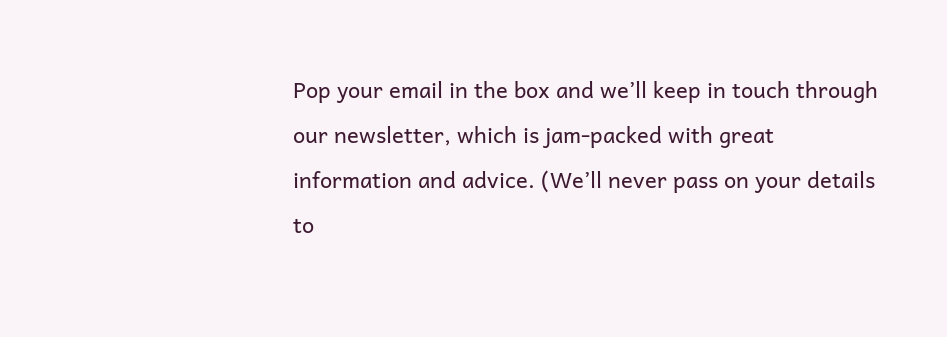Pop your email in the box and we’ll keep in touch through our newsletter, which is jam-packed with great information and advice. (We’ll never pass on your details to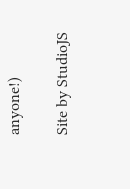anyone!)

Site by StudioJS